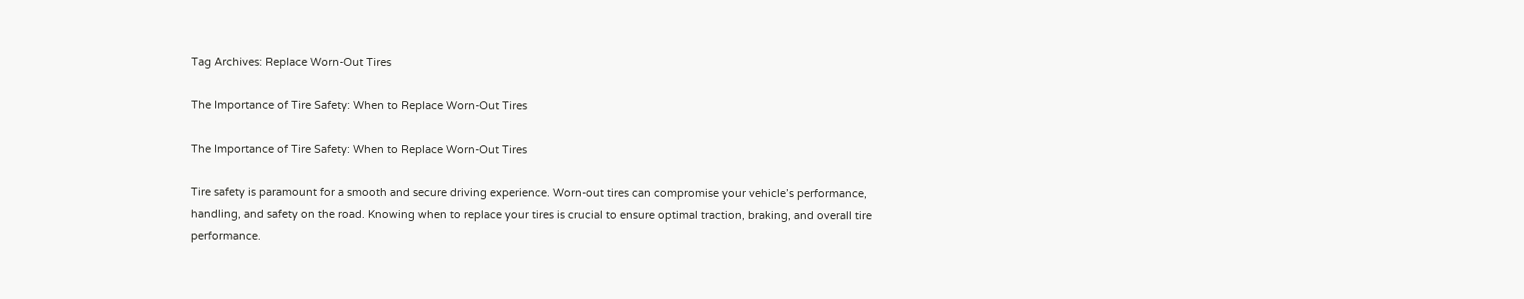Tag Archives: Replace Worn-Out Tires

The Importance of Tire Safety: When to Replace Worn-Out Tires

The Importance of Tire Safety: When to Replace Worn-Out Tires

Tire safety is paramount for a smooth and secure driving experience. Worn-out tires can compromise your vehicle’s performance, handling, and safety on the road. Knowing when to replace your tires is crucial to ensure optimal traction, braking, and overall tire performance.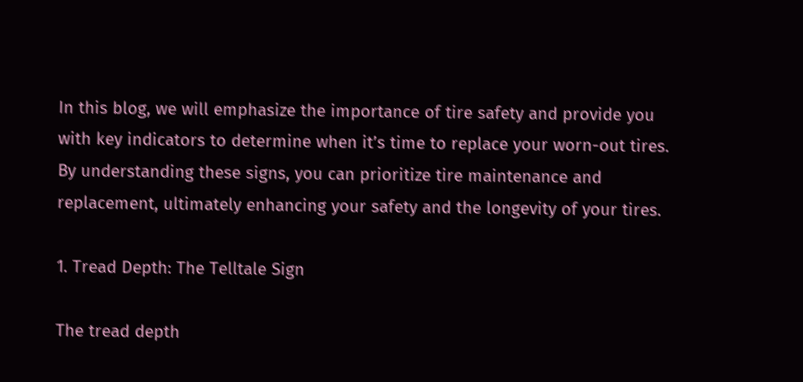In this blog, we will emphasize the importance of tire safety and provide you with key indicators to determine when it’s time to replace your worn-out tires. By understanding these signs, you can prioritize tire maintenance and replacement, ultimately enhancing your safety and the longevity of your tires.

1. Tread Depth: The Telltale Sign

The tread depth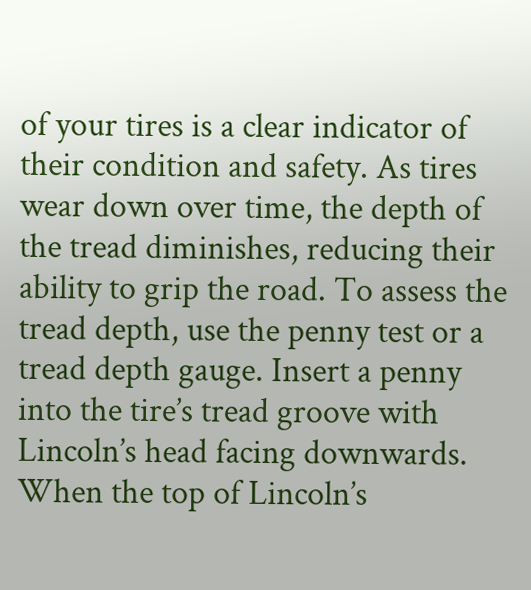of your tires is a clear indicator of their condition and safety. As tires wear down over time, the depth of the tread diminishes, reducing their ability to grip the road. To assess the tread depth, use the penny test or a tread depth gauge. Insert a penny into the tire’s tread groove with Lincoln’s head facing downwards. When the top of Lincoln’s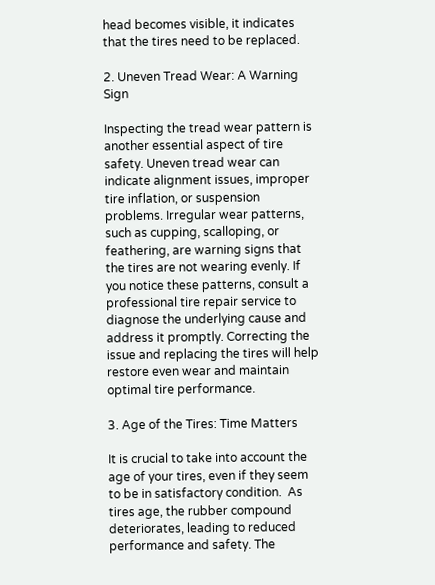head becomes visible, it indicates that the tires need to be replaced.

2. Uneven Tread Wear: A Warning Sign

Inspecting the tread wear pattern is another essential aspect of tire safety. Uneven tread wear can indicate alignment issues, improper tire inflation, or suspension problems. Irregular wear patterns, such as cupping, scalloping, or feathering, are warning signs that the tires are not wearing evenly. If you notice these patterns, consult a professional tire repair service to diagnose the underlying cause and address it promptly. Correcting the issue and replacing the tires will help restore even wear and maintain optimal tire performance.

3. Age of the Tires: Time Matters

It is crucial to take into account the age of your tires, even if they seem to be in satisfactory condition.  As tires age, the rubber compound deteriorates, leading to reduced performance and safety. The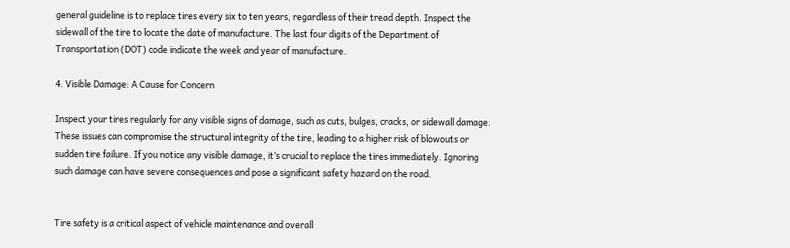general guideline is to replace tires every six to ten years, regardless of their tread depth. Inspect the sidewall of the tire to locate the date of manufacture. The last four digits of the Department of Transportation (DOT) code indicate the week and year of manufacture.

4. Visible Damage: A Cause for Concern

Inspect your tires regularly for any visible signs of damage, such as cuts, bulges, cracks, or sidewall damage. These issues can compromise the structural integrity of the tire, leading to a higher risk of blowouts or sudden tire failure. If you notice any visible damage, it’s crucial to replace the tires immediately. Ignoring such damage can have severe consequences and pose a significant safety hazard on the road.


Tire safety is a critical aspect of vehicle maintenance and overall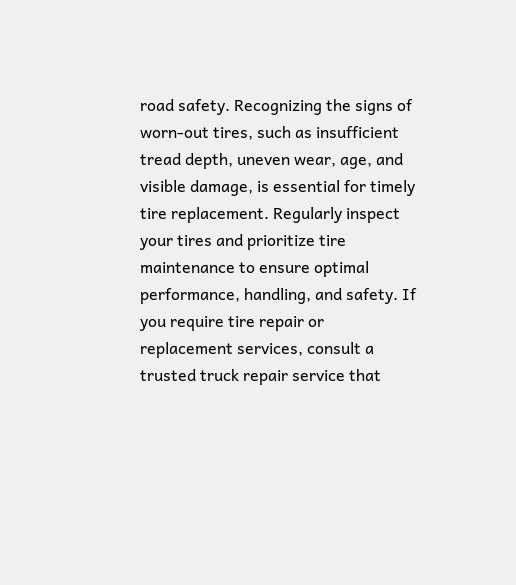road safety. Recognizing the signs of worn-out tires, such as insufficient tread depth, uneven wear, age, and visible damage, is essential for timely tire replacement. Regularly inspect your tires and prioritize tire maintenance to ensure optimal performance, handling, and safety. If you require tire repair or replacement services, consult a trusted truck repair service that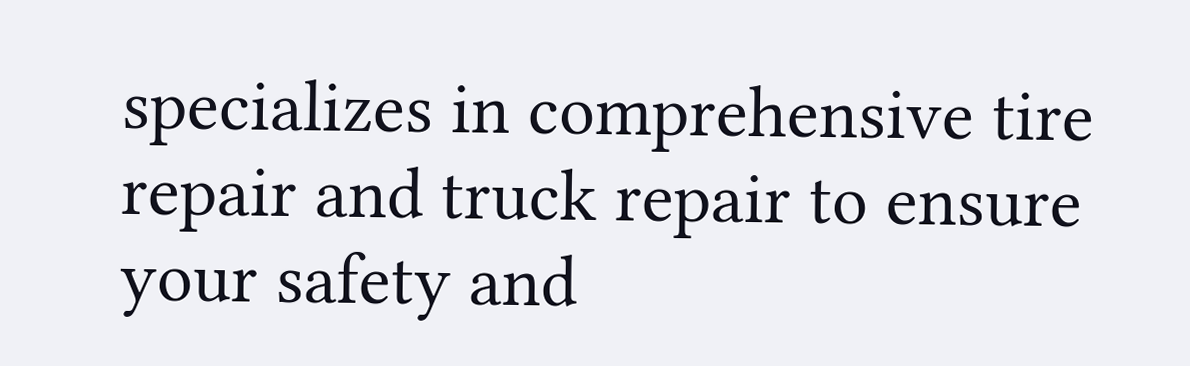specializes in comprehensive tire repair and truck repair to ensure your safety and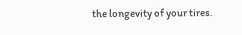the longevity of your tires.